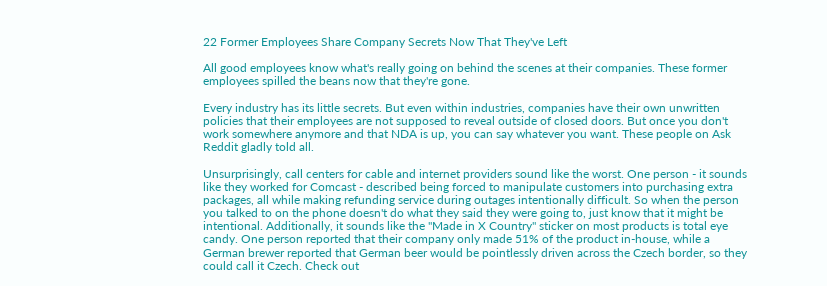22 Former Employees Share Company Secrets Now That They've Left

All good employees know what's really going on behind the scenes at their companies. These former employees spilled the beans now that they're gone.

Every industry has its little secrets. But even within industries, companies have their own unwritten policies that their employees are not supposed to reveal outside of closed doors. But once you don't work somewhere anymore and that NDA is up, you can say whatever you want. These people on Ask Reddit gladly told all.

Unsurprisingly, call centers for cable and internet providers sound like the worst. One person - it sounds like they worked for Comcast - described being forced to manipulate customers into purchasing extra packages, all while making refunding service during outages intentionally difficult. So when the person you talked to on the phone doesn't do what they said they were going to, just know that it might be intentional. Additionally, it sounds like the "Made in X Country" sticker on most products is total eye candy. One person reported that their company only made 51% of the product in-house, while a German brewer reported that German beer would be pointlessly driven across the Czech border, so they could call it Czech. Check out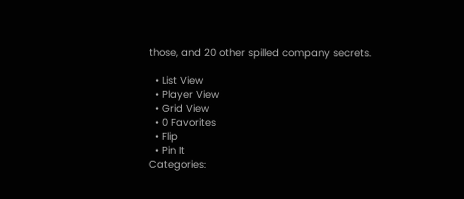those, and 20 other spilled company secrets.

  • List View
  • Player View
  • Grid View
  • 0 Favorites
  • Flip
  • Pin It
Categories: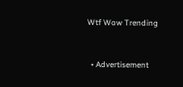Wtf Wow Trending


  • Advertisement